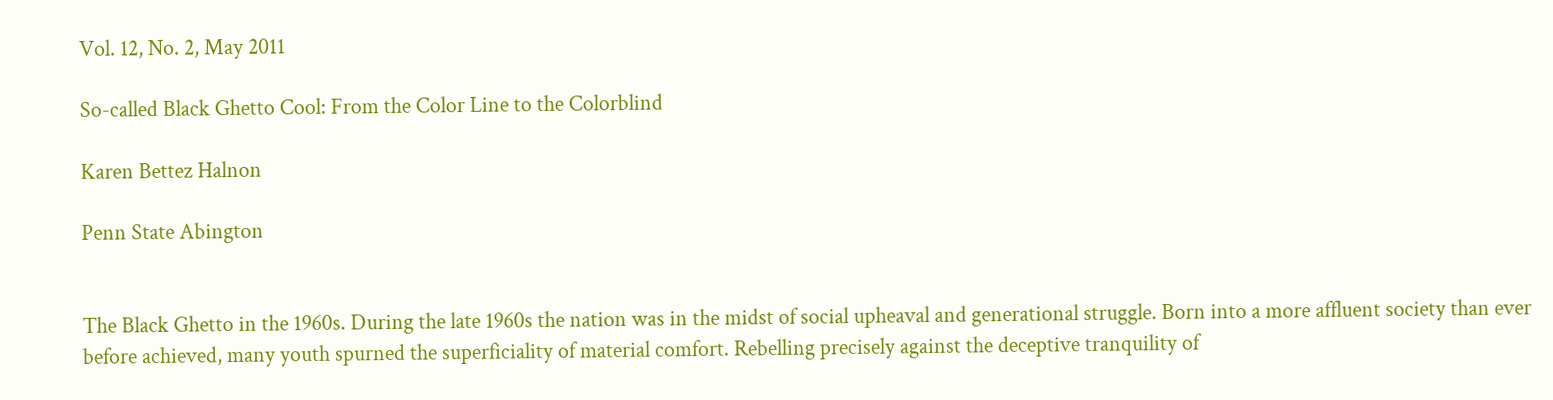Vol. 12, No. 2, May 2011

So-called Black Ghetto Cool: From the Color Line to the Colorblind

Karen Bettez Halnon

Penn State Abington


The Black Ghetto in the 1960s. During the late 1960s the nation was in the midst of social upheaval and generational struggle. Born into a more affluent society than ever before achieved, many youth spurned the superficiality of material comfort. Rebelling precisely against the deceptive tranquility of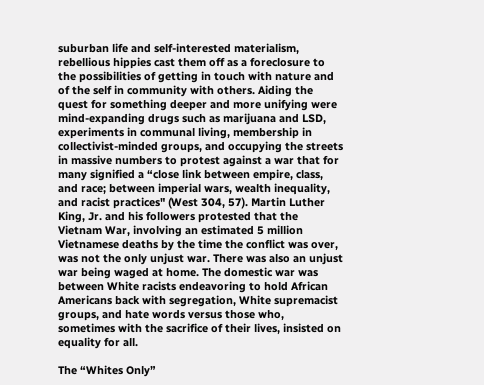suburban life and self-interested materialism, rebellious hippies cast them off as a foreclosure to the possibilities of getting in touch with nature and of the self in community with others. Aiding the quest for something deeper and more unifying were mind-expanding drugs such as marijuana and LSD, experiments in communal living, membership in collectivist-minded groups, and occupying the streets in massive numbers to protest against a war that for many signified a “close link between empire, class, and race; between imperial wars, wealth inequality, and racist practices" (West 304, 57). Martin Luther King, Jr. and his followers protested that the Vietnam War, involving an estimated 5 million Vietnamese deaths by the time the conflict was over, was not the only unjust war. There was also an unjust war being waged at home. The domestic war was between White racists endeavoring to hold African Americans back with segregation, White supremacist groups, and hate words versus those who, sometimes with the sacrifice of their lives, insisted on equality for all.

The “Whites Only”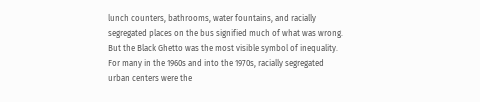lunch counters, bathrooms, water fountains, and racially segregated places on the bus signified much of what was wrong. But the Black Ghetto was the most visible symbol of inequality. For many in the 1960s and into the 1970s, racially segregated urban centers were the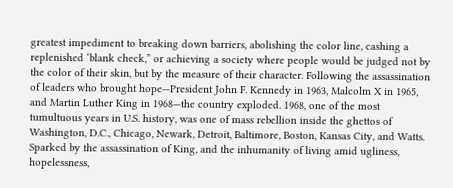greatest impediment to breaking down barriers, abolishing the color line, cashing a replenished ‘blank check,” or achieving a society where people would be judged not by the color of their skin, but by the measure of their character. Following the assassination of leaders who brought hope—President John F. Kennedy in 1963, Malcolm X in 1965, and Martin Luther King in 1968—the country exploded. 1968, one of the most tumultuous years in U.S. history, was one of mass rebellion inside the ghettos of Washington, D.C., Chicago, Newark, Detroit, Baltimore, Boston, Kansas City, and Watts. Sparked by the assassination of King, and the inhumanity of living amid ugliness, hopelessness,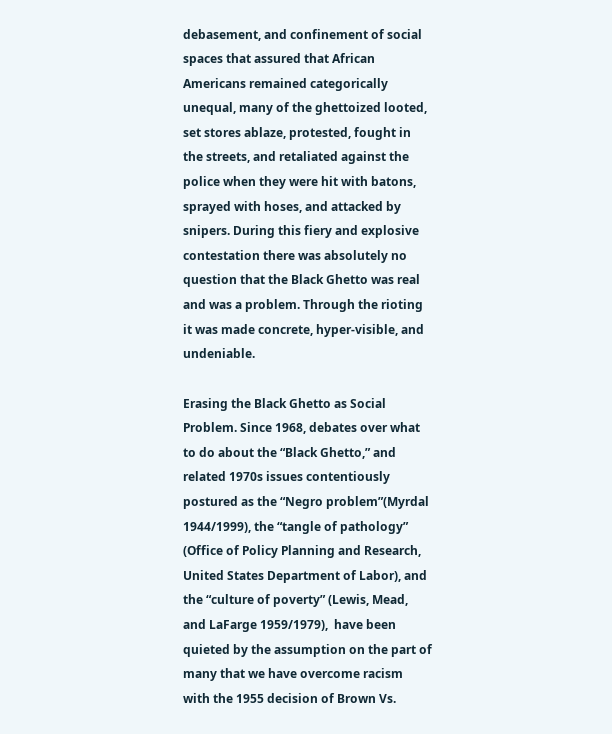debasement, and confinement of social spaces that assured that African Americans remained categorically unequal, many of the ghettoized looted, set stores ablaze, protested, fought in the streets, and retaliated against the police when they were hit with batons, sprayed with hoses, and attacked by snipers. During this fiery and explosive contestation there was absolutely no question that the Black Ghetto was real and was a problem. Through the rioting it was made concrete, hyper-visible, and undeniable.

Erasing the Black Ghetto as Social Problem. Since 1968, debates over what to do about the “Black Ghetto,” and related 1970s issues contentiously postured as the “Negro problem”(Myrdal 1944/1999), the “tangle of pathology” (Office of Policy Planning and Research, United States Department of Labor), and the “culture of poverty” (Lewis, Mead, and LaFarge 1959/1979),  have been quieted by the assumption on the part of many that we have overcome racism with the 1955 decision of Brown Vs.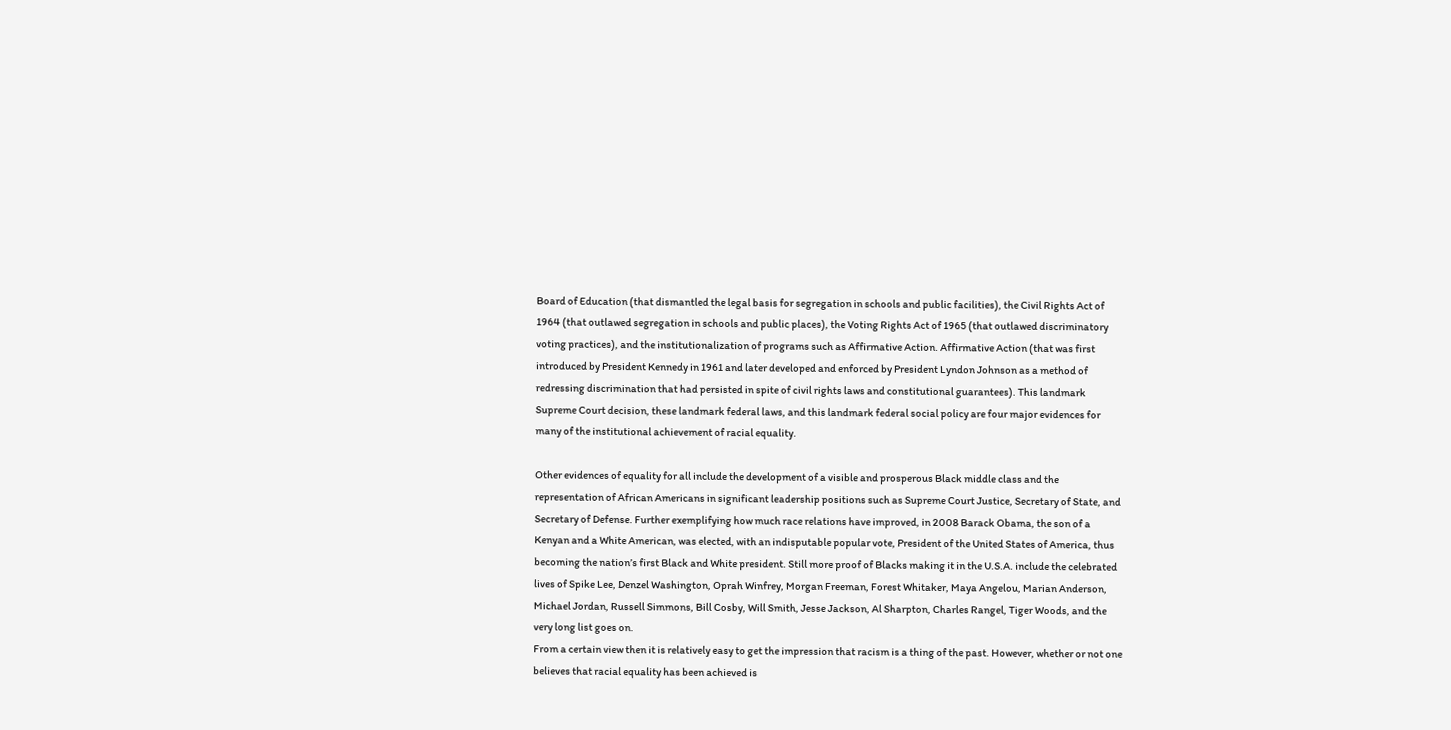Board of Education (that dismantled the legal basis for segregation in schools and public facilities), the Civil Rights Act of 1964 (that outlawed segregation in schools and public places), the Voting Rights Act of 1965 (that outlawed discriminatory voting practices), and the institutionalization of programs such as Affirmative Action. Affirmative Action (that was first introduced by President Kennedy in 1961 and later developed and enforced by President Lyndon Johnson as a method of redressing discrimination that had persisted in spite of civil rights laws and constitutional guarantees). This landmark Supreme Court decision, these landmark federal laws, and this landmark federal social policy are four major evidences for many of the institutional achievement of racial equality.

Other evidences of equality for all include the development of a visible and prosperous Black middle class and the representation of African Americans in significant leadership positions such as Supreme Court Justice, Secretary of State, and Secretary of Defense. Further exemplifying how much race relations have improved, in 2008 Barack Obama, the son of a Kenyan and a White American, was elected, with an indisputable popular vote, President of the United States of America, thus becoming the nation’s first Black and White president. Still more proof of Blacks making it in the U.S.A. include the celebrated lives of Spike Lee, Denzel Washington, Oprah Winfrey, Morgan Freeman, Forest Whitaker, Maya Angelou, Marian Anderson, Michael Jordan, Russell Simmons, Bill Cosby, Will Smith, Jesse Jackson, Al Sharpton, Charles Rangel, Tiger Woods, and the very long list goes on.
From a certain view then it is relatively easy to get the impression that racism is a thing of the past. However, whether or not one believes that racial equality has been achieved is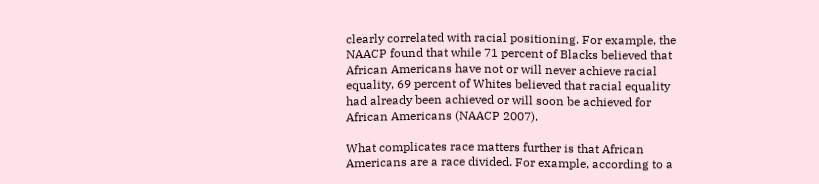clearly correlated with racial positioning. For example, the NAACP found that while 71 percent of Blacks believed that African Americans have not or will never achieve racial equality, 69 percent of Whites believed that racial equality had already been achieved or will soon be achieved for African Americans (NAACP 2007).

What complicates race matters further is that African Americans are a race divided. For example, according to a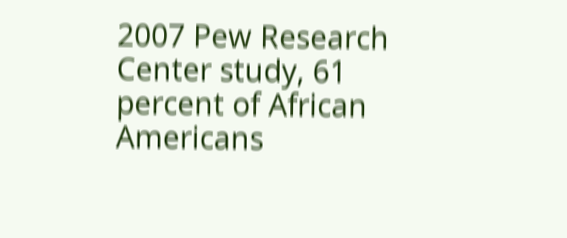2007 Pew Research Center study, 61 percent of African Americans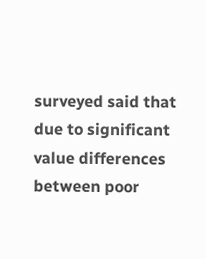surveyed said that due to significant value differences between poor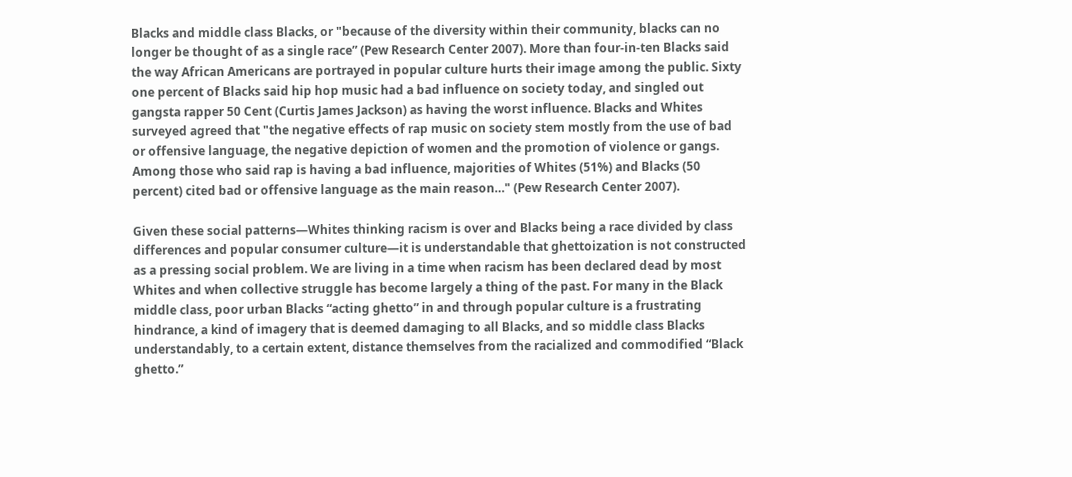Blacks and middle class Blacks, or "because of the diversity within their community, blacks can no longer be thought of as a single race” (Pew Research Center 2007). More than four-in-ten Blacks said the way African Americans are portrayed in popular culture hurts their image among the public. Sixty one percent of Blacks said hip hop music had a bad influence on society today, and singled out gangsta rapper 50 Cent (Curtis James Jackson) as having the worst influence. Blacks and Whites surveyed agreed that "the negative effects of rap music on society stem mostly from the use of bad or offensive language, the negative depiction of women and the promotion of violence or gangs. Among those who said rap is having a bad influence, majorities of Whites (51%) and Blacks (50 percent) cited bad or offensive language as the main reason…" (Pew Research Center 2007).

Given these social patterns—Whites thinking racism is over and Blacks being a race divided by class differences and popular consumer culture—it is understandable that ghettoization is not constructed as a pressing social problem. We are living in a time when racism has been declared dead by most Whites and when collective struggle has become largely a thing of the past. For many in the Black middle class, poor urban Blacks “acting ghetto” in and through popular culture is a frustrating hindrance, a kind of imagery that is deemed damaging to all Blacks, and so middle class Blacks understandably, to a certain extent, distance themselves from the racialized and commodified “Black ghetto.”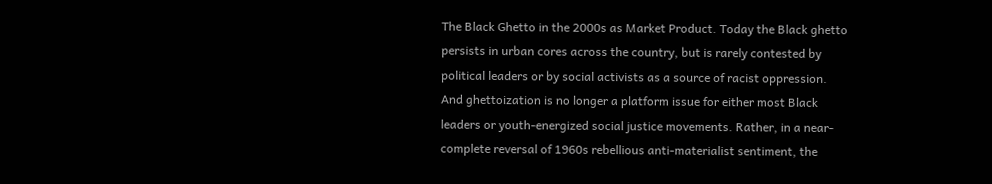The Black Ghetto in the 2000s as Market Product. Today the Black ghetto persists in urban cores across the country, but is rarely contested by political leaders or by social activists as a source of racist oppression. And ghettoization is no longer a platform issue for either most Black leaders or youth-energized social justice movements. Rather, in a near-complete reversal of 1960s rebellious anti-materialist sentiment, the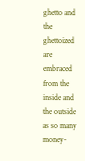ghetto and the ghettoized are embraced from the inside and the outside as so many money-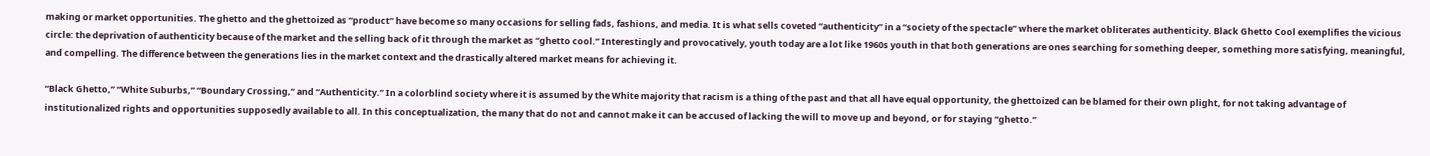making or market opportunities. The ghetto and the ghettoized as “product” have become so many occasions for selling fads, fashions, and media. It is what sells coveted “authenticity” in a “society of the spectacle” where the market obliterates authenticity. Black Ghetto Cool exemplifies the vicious circle: the deprivation of authenticity because of the market and the selling back of it through the market as “ghetto cool.” Interestingly and provocatively, youth today are a lot like 1960s youth in that both generations are ones searching for something deeper, something more satisfying, meaningful, and compelling. The difference between the generations lies in the market context and the drastically altered market means for achieving it.

“Black Ghetto,” “White Suburbs,” “Boundary Crossing,” and “Authenticity.” In a colorblind society where it is assumed by the White majority that racism is a thing of the past and that all have equal opportunity, the ghettoized can be blamed for their own plight, for not taking advantage of institutionalized rights and opportunities supposedly available to all. In this conceptualization, the many that do not and cannot make it can be accused of lacking the will to move up and beyond, or for staying “ghetto.”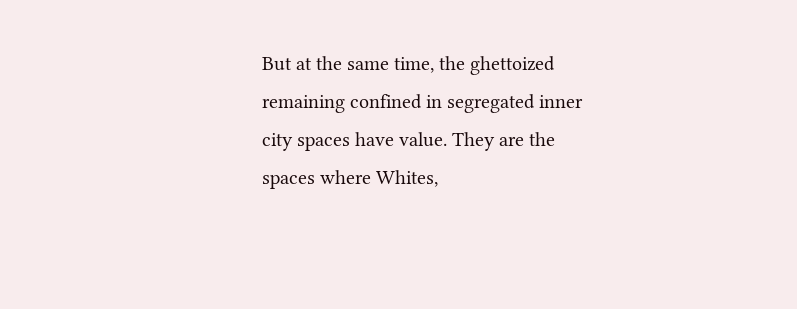But at the same time, the ghettoized remaining confined in segregated inner city spaces have value. They are the spaces where Whites,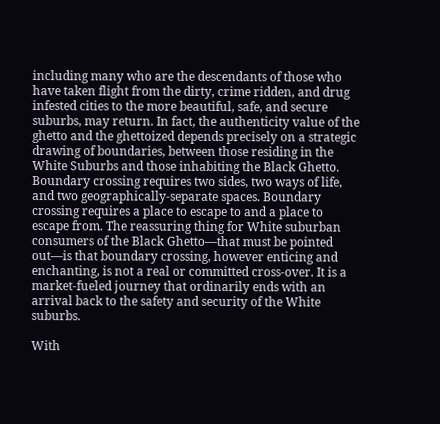including many who are the descendants of those who have taken flight from the dirty, crime ridden, and drug infested cities to the more beautiful, safe, and secure suburbs, may return. In fact, the authenticity value of the ghetto and the ghettoized depends precisely on a strategic drawing of boundaries, between those residing in the White Suburbs and those inhabiting the Black Ghetto. Boundary crossing requires two sides, two ways of life, and two geographically-separate spaces. Boundary crossing requires a place to escape to and a place to escape from. The reassuring thing for White suburban consumers of the Black Ghetto—that must be pointed out—is that boundary crossing, however enticing and enchanting, is not a real or committed cross-over. It is a market-fueled journey that ordinarily ends with an arrival back to the safety and security of the White suburbs.

With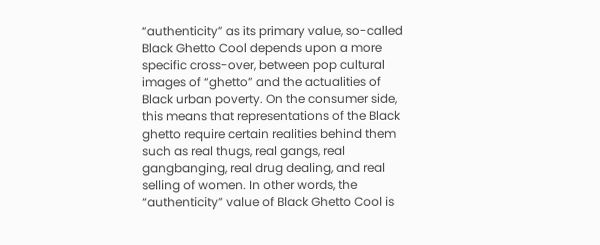“authenticity” as its primary value, so-called Black Ghetto Cool depends upon a more specific cross-over, between pop cultural images of “ghetto” and the actualities of Black urban poverty. On the consumer side, this means that representations of the Black ghetto require certain realities behind them such as real thugs, real gangs, real gangbanging, real drug dealing, and real selling of women. In other words, the “authenticity” value of Black Ghetto Cool is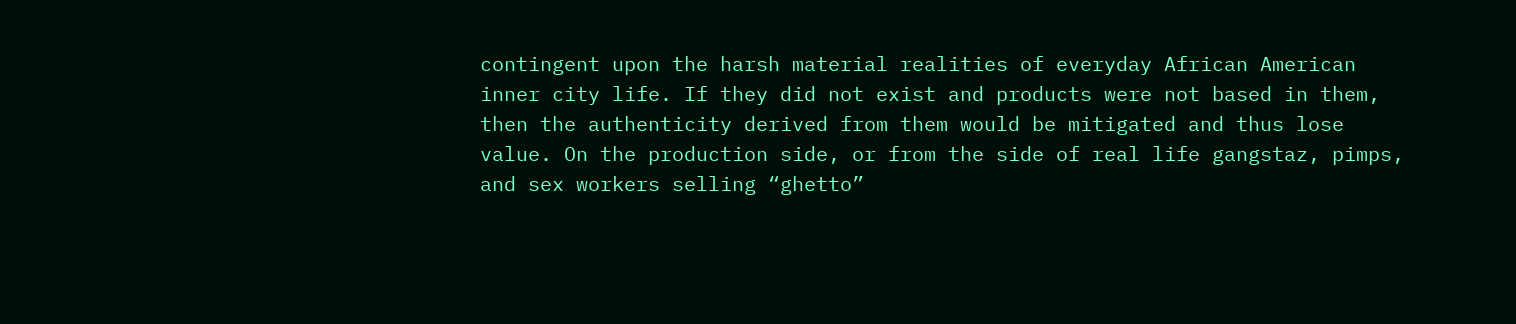contingent upon the harsh material realities of everyday African American inner city life. If they did not exist and products were not based in them, then the authenticity derived from them would be mitigated and thus lose value. On the production side, or from the side of real life gangstaz, pimps, and sex workers selling “ghetto”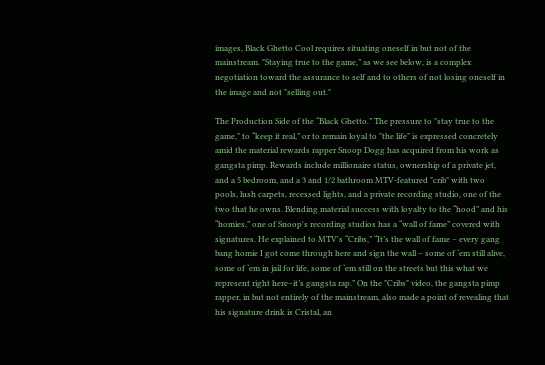images, Black Ghetto Cool requires situating oneself in but not of the mainstream. "Staying true to the game,” as we see below, is a complex negotiation toward the assurance to self and to others of not losing oneself in the image and not "selling out."

The Production Side of the “Black Ghetto.” The pressure to "stay true to the game," to “keep it real,” or to remain loyal to "the life" is expressed concretely amid the material rewards rapper Snoop Dogg has acquired from his work as gangsta pimp. Rewards include millionaire status, ownership of a private jet, and a 5 bedroom, and a 3 and 1/2 bathroom MTV-featured "crib" with two pools, lush carpets, recessed lights, and a private recording studio, one of the two that he owns. Blending material success with loyalty to the “hood” and his “homies,” one of Snoop's recording studios has a “wall of fame” covered with signatures. He explained to MTV's “Cribs,” “It’s the wall of fame – every gang bang homie I got come through here and sign the wall – some of ‘em still alive, some of ‘em in jail for life, some of ‘em still on the streets but this what we represent right here–it’s gangsta rap.” On the "Cribs" video, the gangsta pimp rapper, in but not entirely of the mainstream, also made a point of revealing that his signature drink is Cristal, an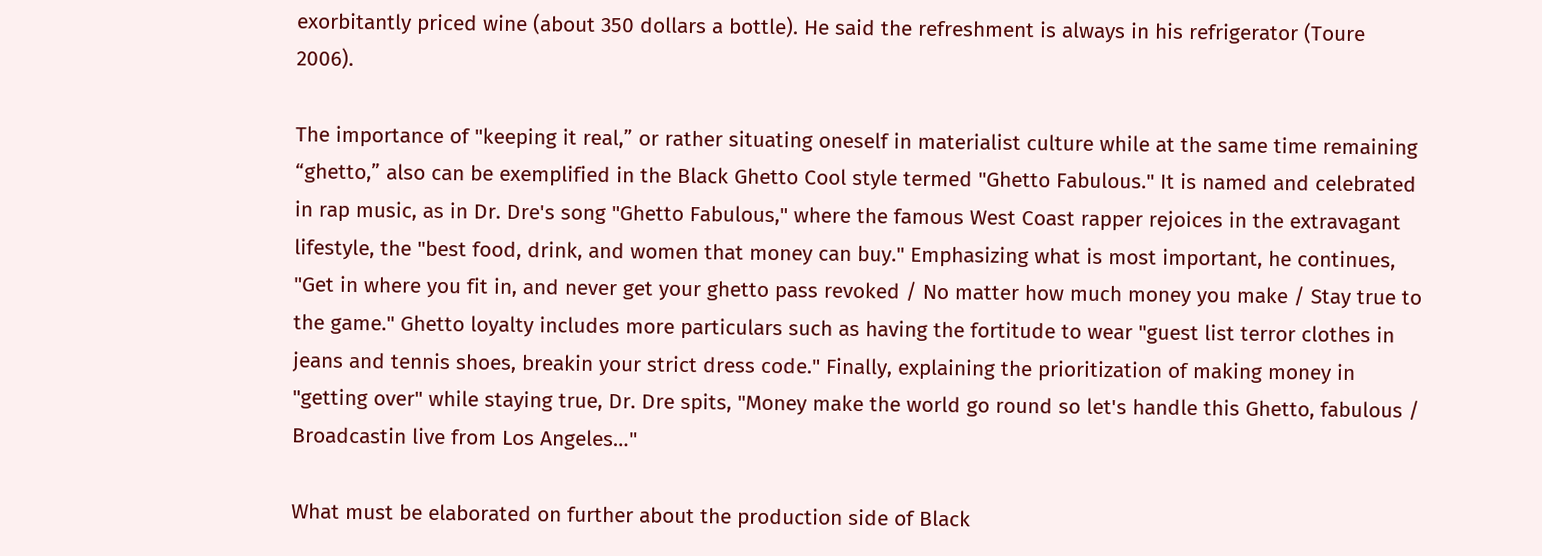exorbitantly priced wine (about 350 dollars a bottle). He said the refreshment is always in his refrigerator (Toure 2006).

The importance of "keeping it real,” or rather situating oneself in materialist culture while at the same time remaining “ghetto,” also can be exemplified in the Black Ghetto Cool style termed "Ghetto Fabulous." It is named and celebrated in rap music, as in Dr. Dre's song "Ghetto Fabulous," where the famous West Coast rapper rejoices in the extravagant lifestyle, the "best food, drink, and women that money can buy." Emphasizing what is most important, he continues, "Get in where you fit in, and never get your ghetto pass revoked / No matter how much money you make / Stay true to the game." Ghetto loyalty includes more particulars such as having the fortitude to wear "guest list terror clothes in jeans and tennis shoes, breakin your strict dress code." Finally, explaining the prioritization of making money in "getting over" while staying true, Dr. Dre spits, "Money make the world go round so let's handle this Ghetto, fabulous / Broadcastin live from Los Angeles…"

What must be elaborated on further about the production side of Black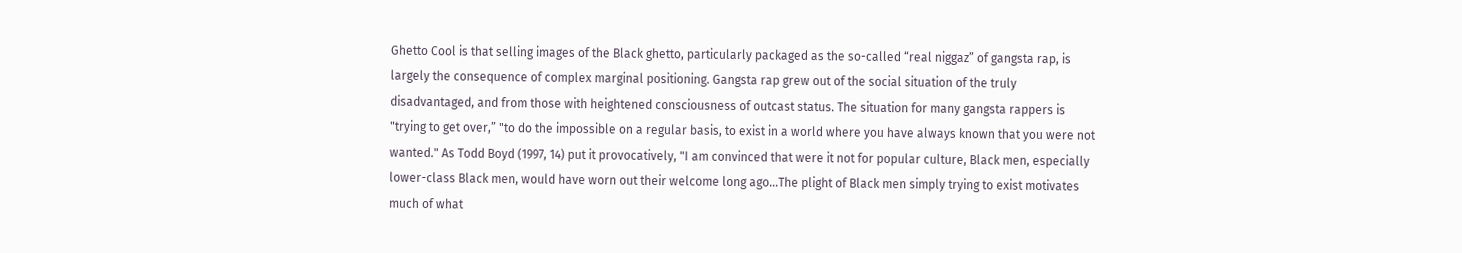Ghetto Cool is that selling images of the Black ghetto, particularly packaged as the so-called “real niggaz” of gangsta rap, is largely the consequence of complex marginal positioning. Gangsta rap grew out of the social situation of the truly disadvantaged, and from those with heightened consciousness of outcast status. The situation for many gangsta rappers is "trying to get over,” "to do the impossible on a regular basis, to exist in a world where you have always known that you were not wanted." As Todd Boyd (1997, 14) put it provocatively, "I am convinced that were it not for popular culture, Black men, especially lower-class Black men, would have worn out their welcome long ago…The plight of Black men simply trying to exist motivates much of what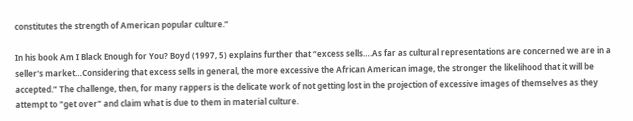constitutes the strength of American popular culture.”

In his book Am I Black Enough for You? Boyd (1997, 5) explains further that “excess sells….As far as cultural representations are concerned we are in a seller's market…Considering that excess sells in general, the more excessive the African American image, the stronger the likelihood that it will be accepted.” The challenge, then, for many rappers is the delicate work of not getting lost in the projection of excessive images of themselves as they attempt to "get over" and claim what is due to them in material culture.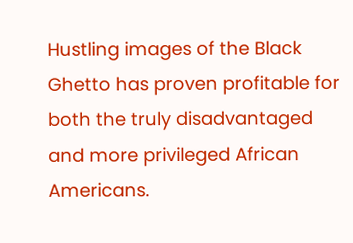Hustling images of the Black Ghetto has proven profitable for both the truly disadvantaged and more privileged African Americans.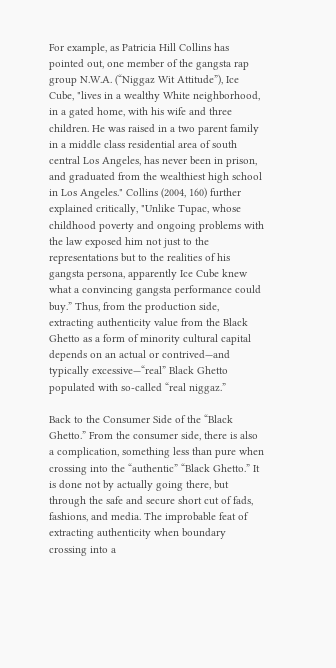For example, as Patricia Hill Collins has pointed out, one member of the gangsta rap group N.W.A. (“Niggaz Wit Attitude”), Ice Cube, "lives in a wealthy White neighborhood, in a gated home, with his wife and three children. He was raised in a two parent family in a middle class residential area of south central Los Angeles, has never been in prison, and graduated from the wealthiest high school in Los Angeles." Collins (2004, 160) further explained critically, "Unlike Tupac, whose childhood poverty and ongoing problems with the law exposed him not just to the representations but to the realities of his gangsta persona, apparently Ice Cube knew what a convincing gangsta performance could buy.” Thus, from the production side, extracting authenticity value from the Black Ghetto as a form of minority cultural capital depends on an actual or contrived—and typically excessive—“real” Black Ghetto populated with so-called “real niggaz.”

Back to the Consumer Side of the “Black Ghetto.” From the consumer side, there is also a complication, something less than pure when crossing into the “authentic” “Black Ghetto.” It is done not by actually going there, but through the safe and secure short cut of fads, fashions, and media. The improbable feat of extracting authenticity when boundary crossing into a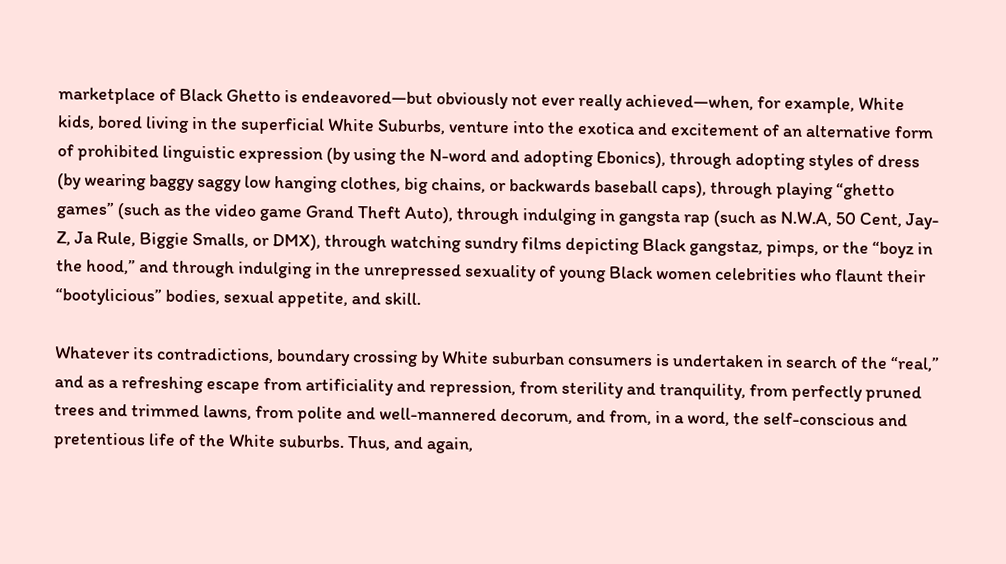marketplace of Black Ghetto is endeavored—but obviously not ever really achieved—when, for example, White kids, bored living in the superficial White Suburbs, venture into the exotica and excitement of an alternative form of prohibited linguistic expression (by using the N-word and adopting Ebonics), through adopting styles of dress (by wearing baggy saggy low hanging clothes, big chains, or backwards baseball caps), through playing “ghetto games” (such as the video game Grand Theft Auto), through indulging in gangsta rap (such as N.W.A, 50 Cent, Jay-Z, Ja Rule, Biggie Smalls, or DMX), through watching sundry films depicting Black gangstaz, pimps, or the “boyz in the hood,” and through indulging in the unrepressed sexuality of young Black women celebrities who flaunt their “bootylicious” bodies, sexual appetite, and skill.

Whatever its contradictions, boundary crossing by White suburban consumers is undertaken in search of the “real,” and as a refreshing escape from artificiality and repression, from sterility and tranquility, from perfectly pruned trees and trimmed lawns, from polite and well-mannered decorum, and from, in a word, the self-conscious and pretentious life of the White suburbs. Thus, and again,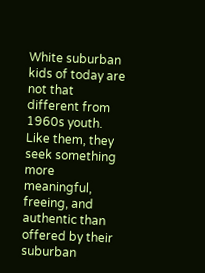White suburban kids of today are not that different from 1960s youth. Like them, they seek something more meaningful, freeing, and authentic than offered by their suburban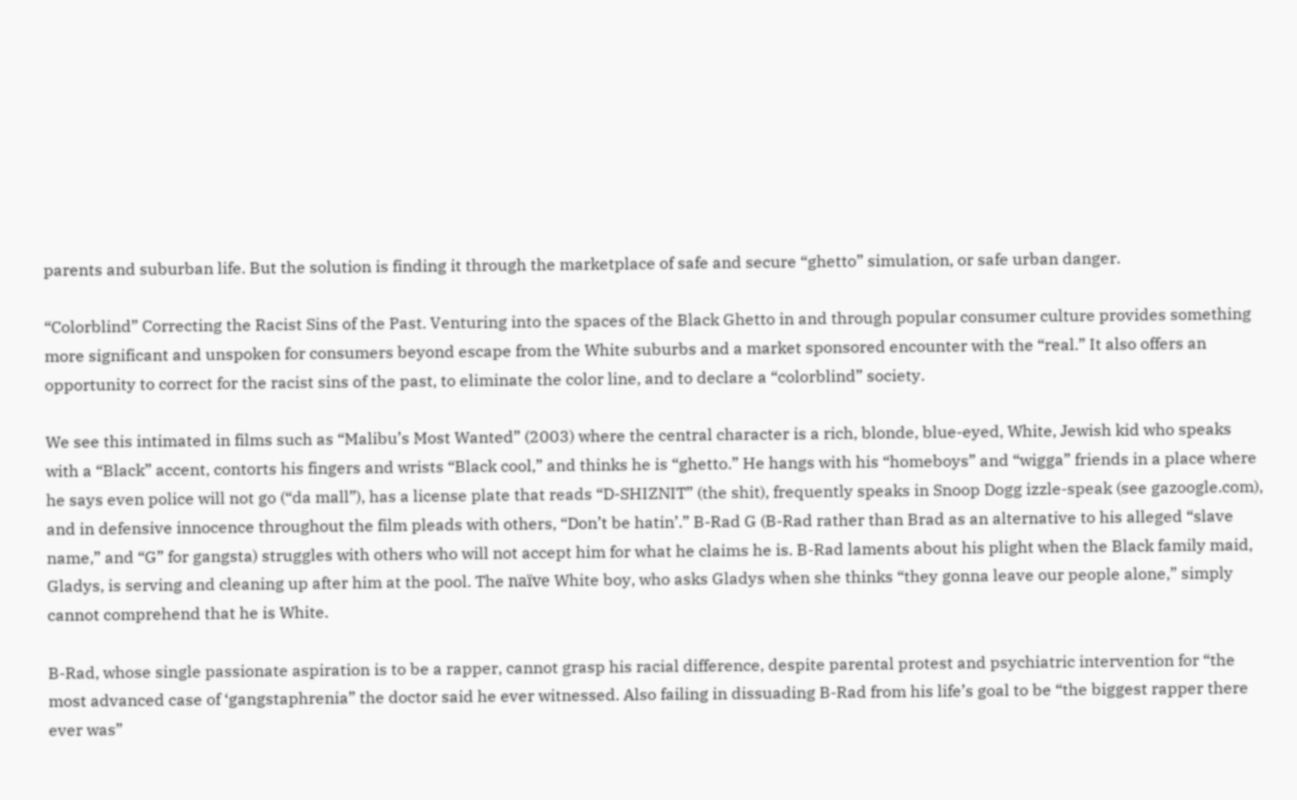parents and suburban life. But the solution is finding it through the marketplace of safe and secure “ghetto” simulation, or safe urban danger.

“Colorblind” Correcting the Racist Sins of the Past. Venturing into the spaces of the Black Ghetto in and through popular consumer culture provides something more significant and unspoken for consumers beyond escape from the White suburbs and a market sponsored encounter with the “real.” It also offers an opportunity to correct for the racist sins of the past, to eliminate the color line, and to declare a “colorblind” society.

We see this intimated in films such as “Malibu’s Most Wanted” (2003) where the central character is a rich, blonde, blue-eyed, White, Jewish kid who speaks with a “Black” accent, contorts his fingers and wrists “Black cool,” and thinks he is “ghetto.” He hangs with his “homeboys” and “wigga” friends in a place where he says even police will not go (“da mall”), has a license plate that reads “D-SHIZNIT” (the shit), frequently speaks in Snoop Dogg izzle-speak (see gazoogle.com), and in defensive innocence throughout the film pleads with others, “Don’t be hatin’.” B-Rad G (B-Rad rather than Brad as an alternative to his alleged “slave name,” and “G” for gangsta) struggles with others who will not accept him for what he claims he is. B-Rad laments about his plight when the Black family maid, Gladys, is serving and cleaning up after him at the pool. The naïve White boy, who asks Gladys when she thinks “they gonna leave our people alone,” simply cannot comprehend that he is White.

B-Rad, whose single passionate aspiration is to be a rapper, cannot grasp his racial difference, despite parental protest and psychiatric intervention for “the most advanced case of ‘gangstaphrenia” the doctor said he ever witnessed. Also failing in dissuading B-Rad from his life’s goal to be “the biggest rapper there ever was”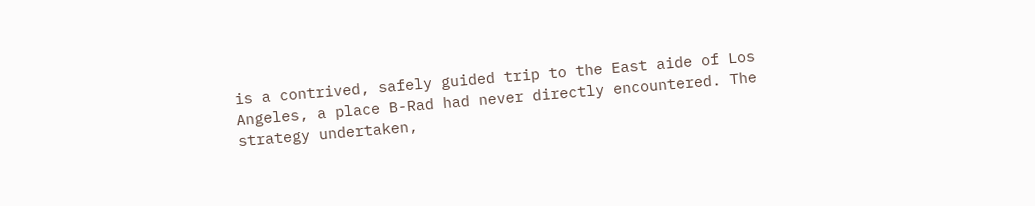is a contrived, safely guided trip to the East aide of Los Angeles, a place B-Rad had never directly encountered. The strategy undertaken,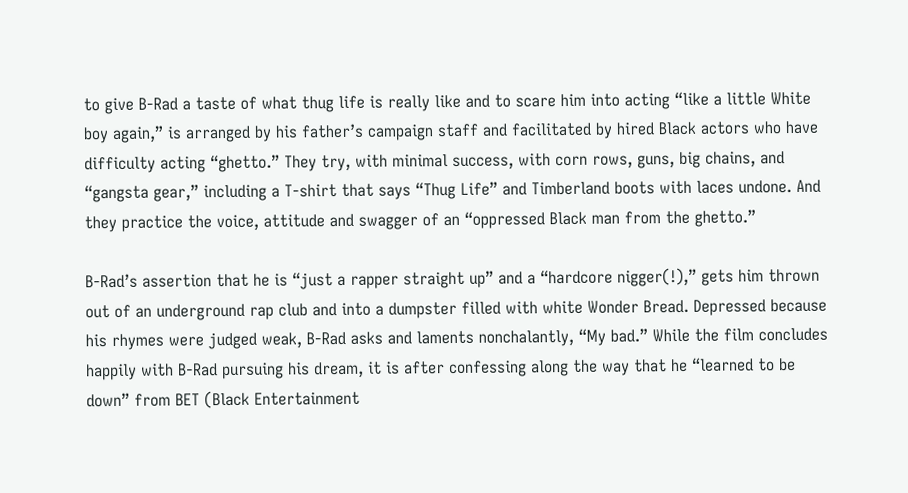to give B-Rad a taste of what thug life is really like and to scare him into acting “like a little White boy again,” is arranged by his father’s campaign staff and facilitated by hired Black actors who have difficulty acting “ghetto.” They try, with minimal success, with corn rows, guns, big chains, and “gangsta gear,” including a T-shirt that says “Thug Life” and Timberland boots with laces undone. And they practice the voice, attitude and swagger of an “oppressed Black man from the ghetto.”

B-Rad’s assertion that he is “just a rapper straight up” and a “hardcore nigger(!),” gets him thrown out of an underground rap club and into a dumpster filled with white Wonder Bread. Depressed because his rhymes were judged weak, B-Rad asks and laments nonchalantly, “My bad.” While the film concludes happily with B-Rad pursuing his dream, it is after confessing along the way that he “learned to be down” from BET (Black Entertainment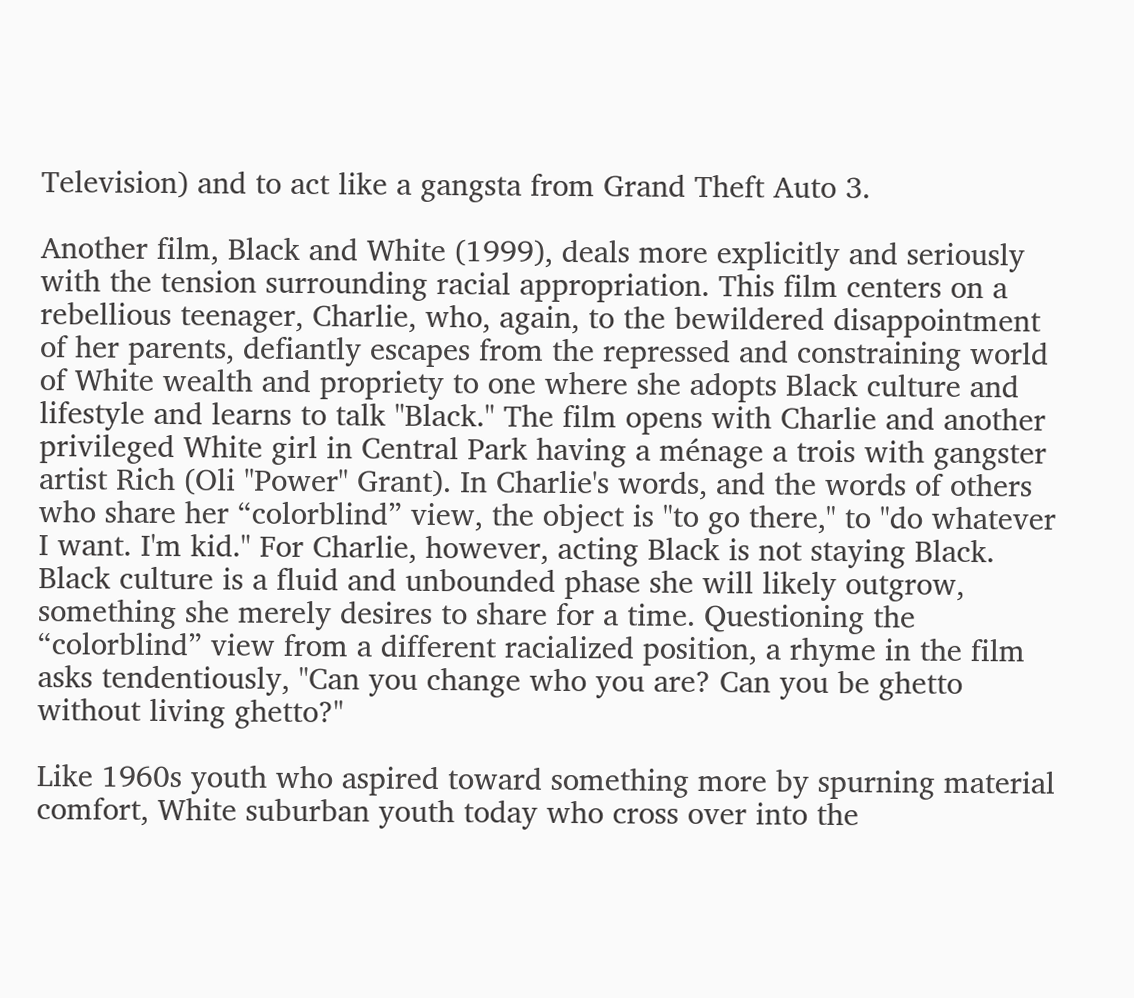Television) and to act like a gangsta from Grand Theft Auto 3.

Another film, Black and White (1999), deals more explicitly and seriously with the tension surrounding racial appropriation. This film centers on a rebellious teenager, Charlie, who, again, to the bewildered disappointment of her parents, defiantly escapes from the repressed and constraining world of White wealth and propriety to one where she adopts Black culture and lifestyle and learns to talk "Black." The film opens with Charlie and another privileged White girl in Central Park having a ménage a trois with gangster artist Rich (Oli "Power" Grant). In Charlie's words, and the words of others who share her “colorblind” view, the object is "to go there," to "do whatever I want. I'm kid." For Charlie, however, acting Black is not staying Black. Black culture is a fluid and unbounded phase she will likely outgrow, something she merely desires to share for a time. Questioning the “colorblind” view from a different racialized position, a rhyme in the film asks tendentiously, "Can you change who you are? Can you be ghetto without living ghetto?"

Like 1960s youth who aspired toward something more by spurning material comfort, White suburban youth today who cross over into the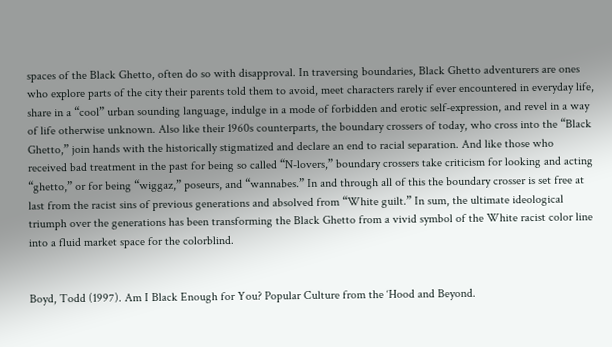spaces of the Black Ghetto, often do so with disapproval. In traversing boundaries, Black Ghetto adventurers are ones who explore parts of the city their parents told them to avoid, meet characters rarely if ever encountered in everyday life, share in a “cool” urban sounding language, indulge in a mode of forbidden and erotic self-expression, and revel in a way of life otherwise unknown. Also like their 1960s counterparts, the boundary crossers of today, who cross into the “Black Ghetto,” join hands with the historically stigmatized and declare an end to racial separation. And like those who received bad treatment in the past for being so called “N-lovers,” boundary crossers take criticism for looking and acting “ghetto,” or for being “wiggaz,” poseurs, and “wannabes.” In and through all of this the boundary crosser is set free at last from the racist sins of previous generations and absolved from “White guilt.” In sum, the ultimate ideological triumph over the generations has been transforming the Black Ghetto from a vivid symbol of the White racist color line into a fluid market space for the colorblind.


Boyd, Todd (1997). Am I Black Enough for You? Popular Culture from the ‘Hood and Beyond.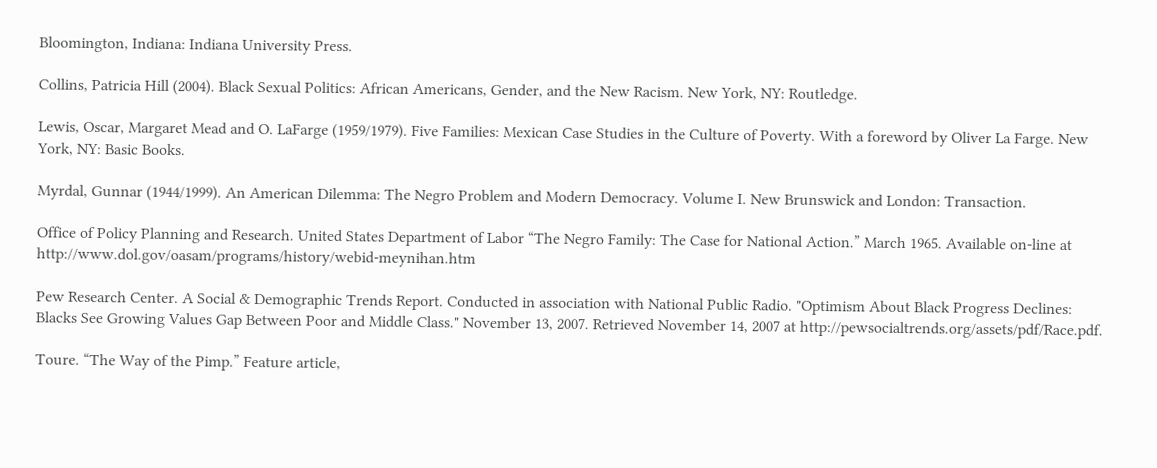Bloomington, Indiana: Indiana University Press.

Collins, Patricia Hill (2004). Black Sexual Politics: African Americans, Gender, and the New Racism. New York, NY: Routledge.

Lewis, Oscar, Margaret Mead and O. LaFarge (1959/1979). Five Families: Mexican Case Studies in the Culture of Poverty. With a foreword by Oliver La Farge. New York, NY: Basic Books.

Myrdal, Gunnar (1944/1999). An American Dilemma: The Negro Problem and Modern Democracy. Volume I. New Brunswick and London: Transaction.

Office of Policy Planning and Research. United States Department of Labor “The Negro Family: The Case for National Action.” March 1965. Available on-line at http://www.dol.gov/oasam/programs/history/webid-meynihan.htm

Pew Research Center. A Social & Demographic Trends Report. Conducted in association with National Public Radio. "Optimism About Black Progress Declines: Blacks See Growing Values Gap Between Poor and Middle Class." November 13, 2007. Retrieved November 14, 2007 at http://pewsocialtrends.org/assets/pdf/Race.pdf.

Toure. “The Way of the Pimp.” Feature article,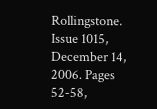Rollingstone. Issue 1015, December 14, 2006. Pages 52-58,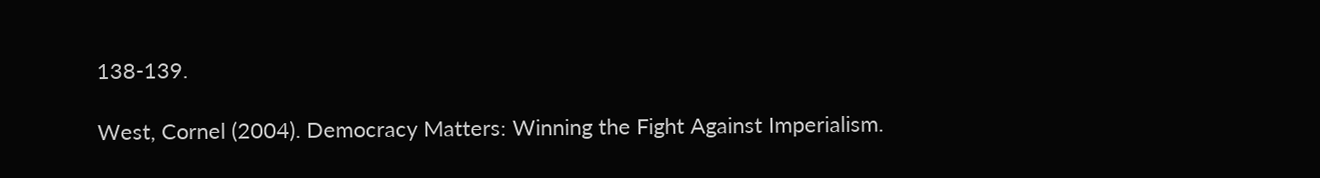138-139.

West, Cornel (2004). Democracy Matters: Winning the Fight Against Imperialism.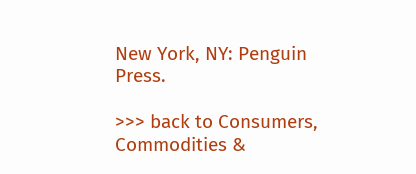New York, NY: Penguin Press.

>>> back to Consumers, Commodities &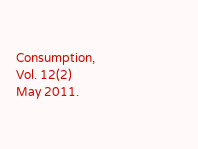Consumption, Vol. 12(2) May 2011.